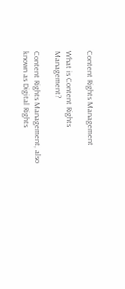Content Rights Management

What is Content Rights Management?

Content Rights Management, also known as Digital Rights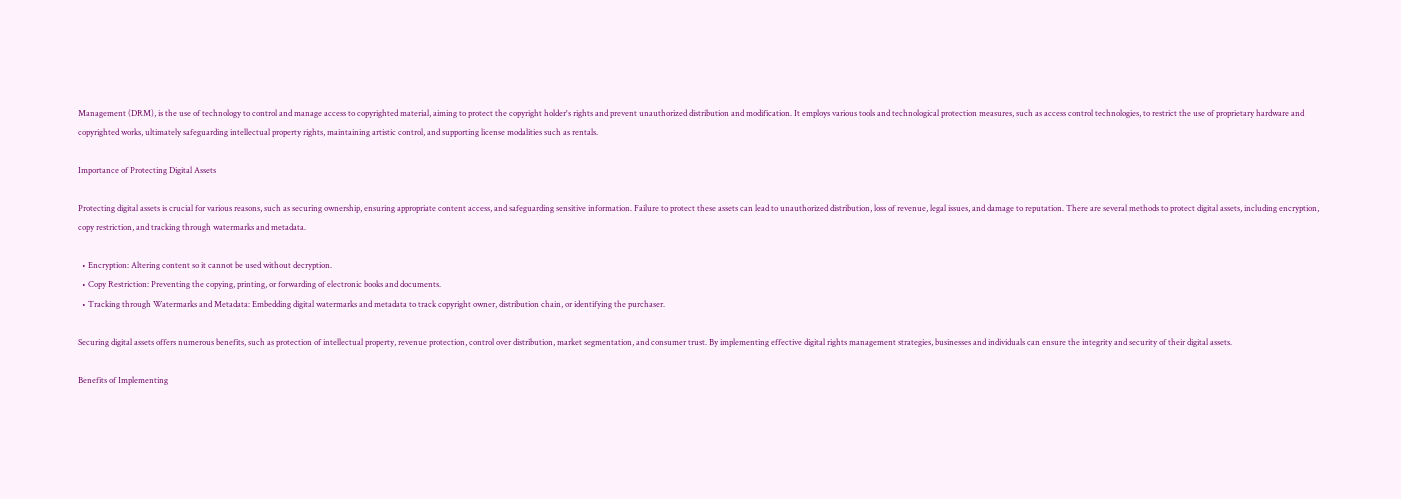Management (DRM), is the use of technology to control and manage access to copyrighted material, aiming to protect the copyright holder's rights and prevent unauthorized distribution and modification. It employs various tools and technological protection measures, such as access control technologies, to restrict the use of proprietary hardware and copyrighted works, ultimately safeguarding intellectual property rights, maintaining artistic control, and supporting license modalities such as rentals.

Importance of Protecting Digital Assets

Protecting digital assets is crucial for various reasons, such as securing ownership, ensuring appropriate content access, and safeguarding sensitive information. Failure to protect these assets can lead to unauthorized distribution, loss of revenue, legal issues, and damage to reputation. There are several methods to protect digital assets, including encryption, copy restriction, and tracking through watermarks and metadata.

  • Encryption: Altering content so it cannot be used without decryption.
  • Copy Restriction: Preventing the copying, printing, or forwarding of electronic books and documents.
  • Tracking through Watermarks and Metadata: Embedding digital watermarks and metadata to track copyright owner, distribution chain, or identifying the purchaser.

Securing digital assets offers numerous benefits, such as protection of intellectual property, revenue protection, control over distribution, market segmentation, and consumer trust. By implementing effective digital rights management strategies, businesses and individuals can ensure the integrity and security of their digital assets.

Benefits of Implementing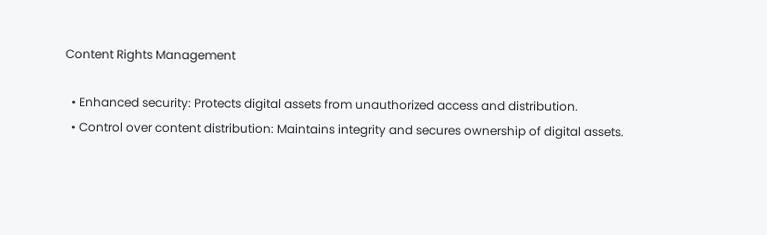Content Rights Management

  • Enhanced security: Protects digital assets from unauthorized access and distribution.
  • Control over content distribution: Maintains integrity and secures ownership of digital assets.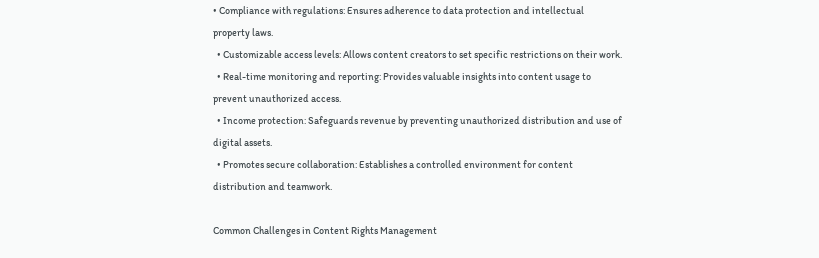• Compliance with regulations: Ensures adherence to data protection and intellectual property laws.
  • Customizable access levels: Allows content creators to set specific restrictions on their work.
  • Real-time monitoring and reporting: Provides valuable insights into content usage to prevent unauthorized access.
  • Income protection: Safeguards revenue by preventing unauthorized distribution and use of digital assets.
  • Promotes secure collaboration: Establishes a controlled environment for content distribution and teamwork.

Common Challenges in Content Rights Management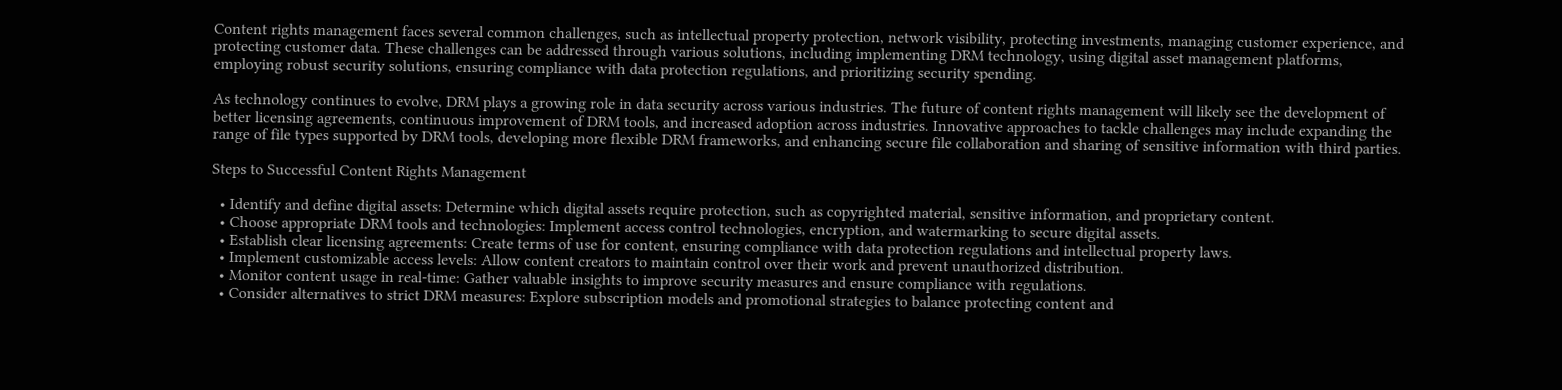Content rights management faces several common challenges, such as intellectual property protection, network visibility, protecting investments, managing customer experience, and protecting customer data. These challenges can be addressed through various solutions, including implementing DRM technology, using digital asset management platforms, employing robust security solutions, ensuring compliance with data protection regulations, and prioritizing security spending.

As technology continues to evolve, DRM plays a growing role in data security across various industries. The future of content rights management will likely see the development of better licensing agreements, continuous improvement of DRM tools, and increased adoption across industries. Innovative approaches to tackle challenges may include expanding the range of file types supported by DRM tools, developing more flexible DRM frameworks, and enhancing secure file collaboration and sharing of sensitive information with third parties.

Steps to Successful Content Rights Management

  • Identify and define digital assets: Determine which digital assets require protection, such as copyrighted material, sensitive information, and proprietary content.
  • Choose appropriate DRM tools and technologies: Implement access control technologies, encryption, and watermarking to secure digital assets.
  • Establish clear licensing agreements: Create terms of use for content, ensuring compliance with data protection regulations and intellectual property laws.
  • Implement customizable access levels: Allow content creators to maintain control over their work and prevent unauthorized distribution.
  • Monitor content usage in real-time: Gather valuable insights to improve security measures and ensure compliance with regulations.
  • Consider alternatives to strict DRM measures: Explore subscription models and promotional strategies to balance protecting content and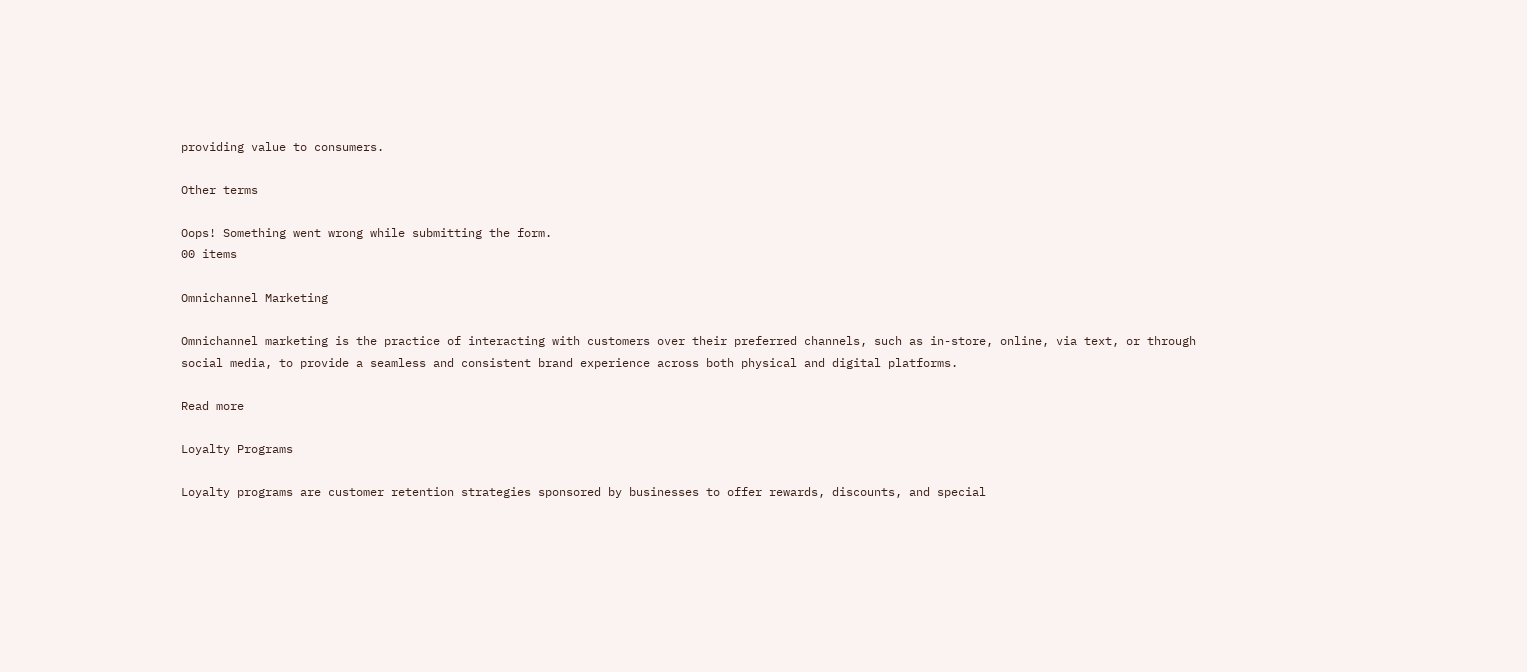providing value to consumers.

Other terms

Oops! Something went wrong while submitting the form.
00 items

Omnichannel Marketing

Omnichannel marketing is the practice of interacting with customers over their preferred channels, such as in-store, online, via text, or through social media, to provide a seamless and consistent brand experience across both physical and digital platforms.

Read more

Loyalty Programs

Loyalty programs are customer retention strategies sponsored by businesses to offer rewards, discounts, and special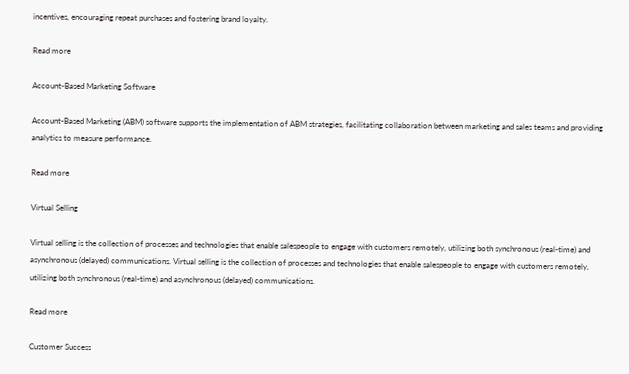incentives, encouraging repeat purchases and fostering brand loyalty.

Read more

Account-Based Marketing Software

Account-Based Marketing (ABM) software supports the implementation of ABM strategies, facilitating collaboration between marketing and sales teams and providing analytics to measure performance.

Read more

Virtual Selling

Virtual selling is the collection of processes and technologies that enable salespeople to engage with customers remotely, utilizing both synchronous (real-time) and asynchronous (delayed) communications. Virtual selling is the collection of processes and technologies that enable salespeople to engage with customers remotely, utilizing both synchronous (real-time) and asynchronous (delayed) communications.

Read more

Customer Success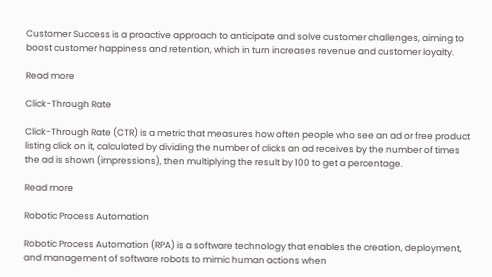Customer Success is a proactive approach to anticipate and solve customer challenges, aiming to boost customer happiness and retention, which in turn increases revenue and customer loyalty.

Read more

Click-Through Rate

Click-Through Rate (CTR) is a metric that measures how often people who see an ad or free product listing click on it, calculated by dividing the number of clicks an ad receives by the number of times the ad is shown (impressions), then multiplying the result by 100 to get a percentage.

Read more

Robotic Process Automation

Robotic Process Automation (RPA) is a software technology that enables the creation, deployment, and management of software robots to mimic human actions when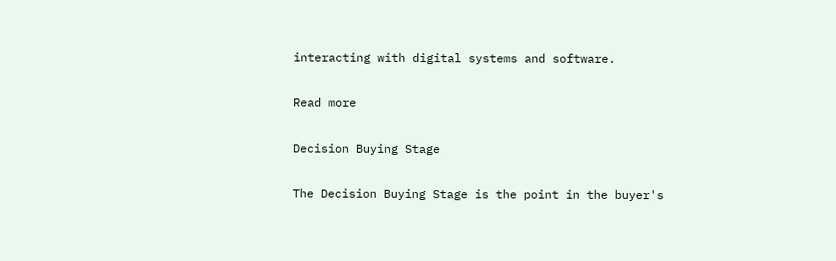interacting with digital systems and software.

Read more

Decision Buying Stage

The Decision Buying Stage is the point in the buyer's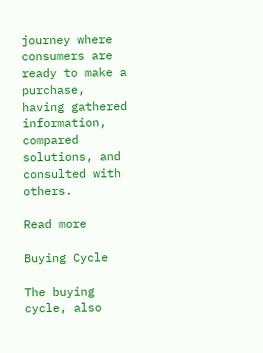journey where consumers are ready to make a purchase, having gathered information, compared solutions, and consulted with others.

Read more

Buying Cycle

The buying cycle, also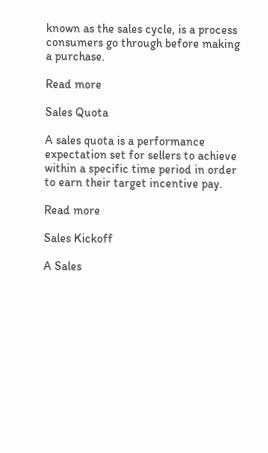known as the sales cycle, is a process consumers go through before making a purchase.

Read more

Sales Quota

A sales quota is a performance expectation set for sellers to achieve within a specific time period in order to earn their target incentive pay.

Read more

Sales Kickoff

A Sales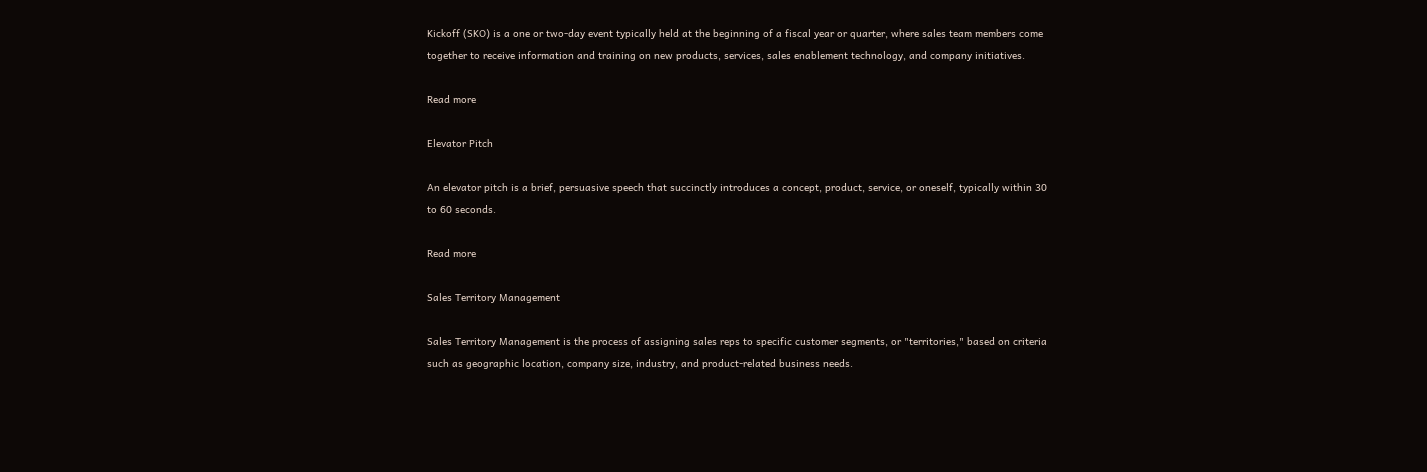Kickoff (SKO) is a one or two-day event typically held at the beginning of a fiscal year or quarter, where sales team members come together to receive information and training on new products, services, sales enablement technology, and company initiatives.

Read more

Elevator Pitch

An elevator pitch is a brief, persuasive speech that succinctly introduces a concept, product, service, or oneself, typically within 30 to 60 seconds.

Read more

Sales Territory Management

Sales Territory Management is the process of assigning sales reps to specific customer segments, or "territories," based on criteria such as geographic location, company size, industry, and product-related business needs.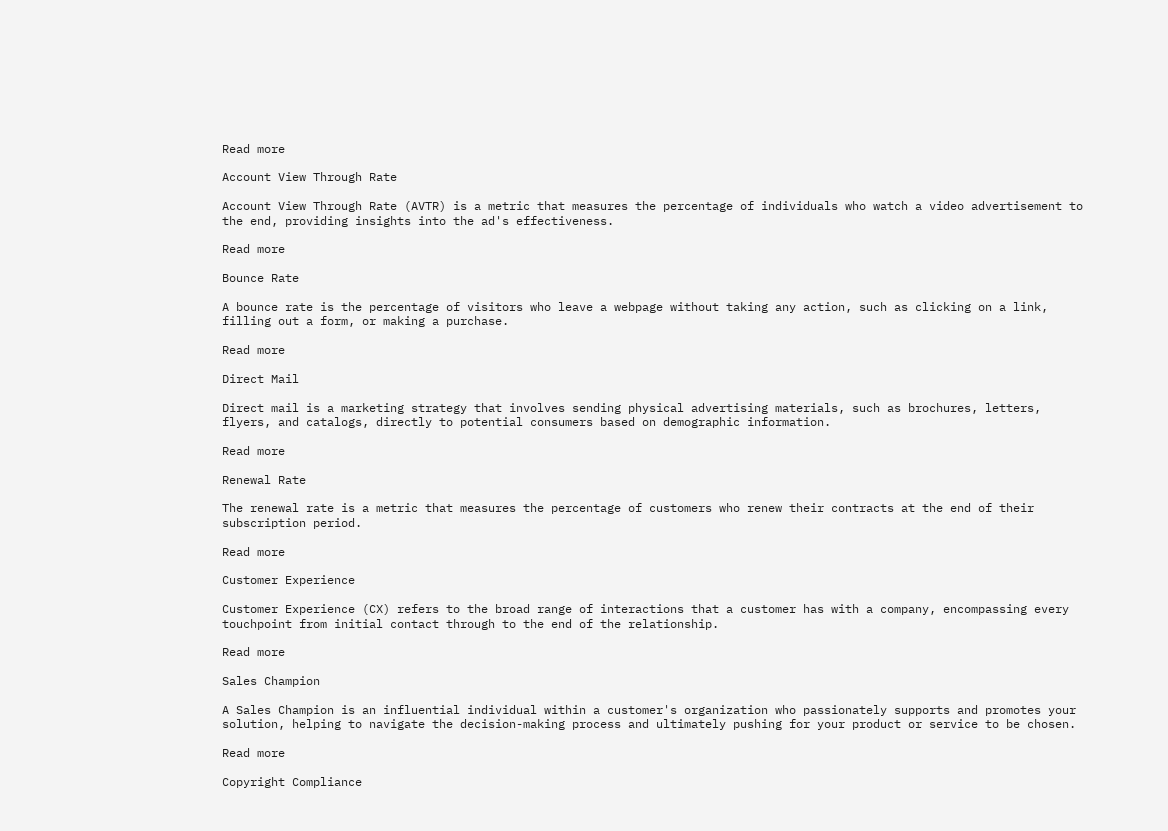Read more

Account View Through Rate

Account View Through Rate (AVTR) is a metric that measures the percentage of individuals who watch a video advertisement to the end, providing insights into the ad's effectiveness.

Read more

Bounce Rate

A bounce rate is the percentage of visitors who leave a webpage without taking any action, such as clicking on a link, filling out a form, or making a purchase.

Read more

Direct Mail

Direct mail is a marketing strategy that involves sending physical advertising materials, such as brochures, letters, flyers, and catalogs, directly to potential consumers based on demographic information.

Read more

Renewal Rate

The renewal rate is a metric that measures the percentage of customers who renew their contracts at the end of their subscription period.

Read more

Customer Experience

Customer Experience (CX) refers to the broad range of interactions that a customer has with a company, encompassing every touchpoint from initial contact through to the end of the relationship.

Read more

Sales Champion

A Sales Champion is an influential individual within a customer's organization who passionately supports and promotes your solution, helping to navigate the decision-making process and ultimately pushing for your product or service to be chosen.

Read more

Copyright Compliance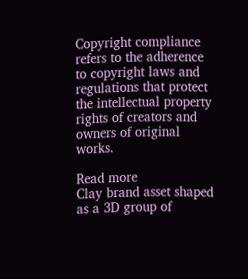Copyright compliance refers to the adherence to copyright laws and regulations that protect the intellectual property rights of creators and owners of original works.

Read more
Clay brand asset shaped as a 3D group of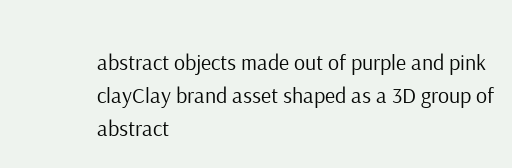abstract objects made out of purple and pink clayClay brand asset shaped as a 3D group of abstract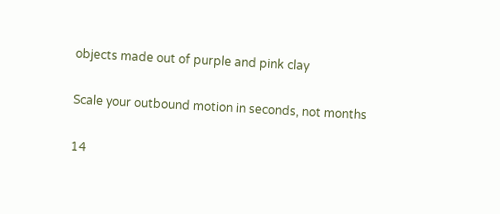objects made out of purple and pink clay

Scale your outbound motion in seconds, not months

14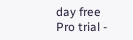day free Pro trial -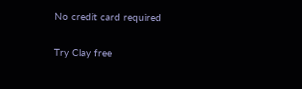No credit card required

Try Clay free